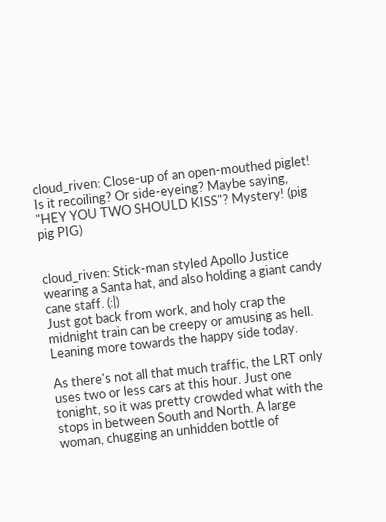cloud_riven: Close-up of an open-mouthed piglet! Is it recoiling? Or side-eyeing? Maybe saying, "HEY YOU TWO SHOULD KISS"? Mystery! (pig pig PIG)


cloud_riven: Stick-man styled Apollo Justice wearing a Santa hat, and also holding a giant candy cane staff. (:|)
Just got back from work, and holy crap the midnight train can be creepy or amusing as hell. Leaning more towards the happy side today.

As there's not all that much traffic, the LRT only uses two or less cars at this hour. Just one tonight, so it was pretty crowded what with the stops in between South and North. A large woman, chugging an unhidden bottle of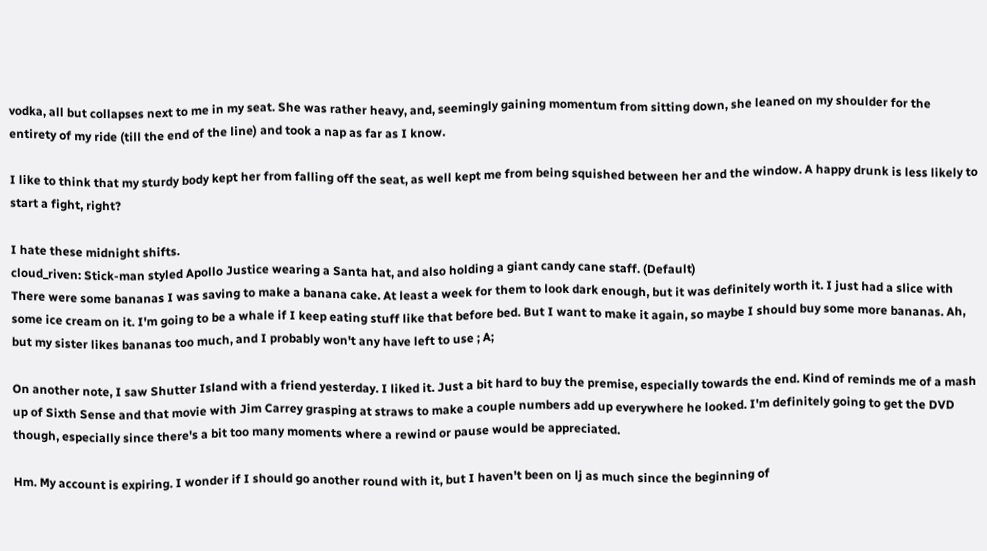vodka, all but collapses next to me in my seat. She was rather heavy, and, seemingly gaining momentum from sitting down, she leaned on my shoulder for the entirety of my ride (till the end of the line) and took a nap as far as I know.

I like to think that my sturdy body kept her from falling off the seat, as well kept me from being squished between her and the window. A happy drunk is less likely to start a fight, right?

I hate these midnight shifts.
cloud_riven: Stick-man styled Apollo Justice wearing a Santa hat, and also holding a giant candy cane staff. (Default)
There were some bananas I was saving to make a banana cake. At least a week for them to look dark enough, but it was definitely worth it. I just had a slice with some ice cream on it. I'm going to be a whale if I keep eating stuff like that before bed. But I want to make it again, so maybe I should buy some more bananas. Ah, but my sister likes bananas too much, and I probably won't any have left to use ; A;

On another note, I saw Shutter Island with a friend yesterday. I liked it. Just a bit hard to buy the premise, especially towards the end. Kind of reminds me of a mash up of Sixth Sense and that movie with Jim Carrey grasping at straws to make a couple numbers add up everywhere he looked. I'm definitely going to get the DVD though, especially since there's a bit too many moments where a rewind or pause would be appreciated.

Hm. My account is expiring. I wonder if I should go another round with it, but I haven't been on lj as much since the beginning of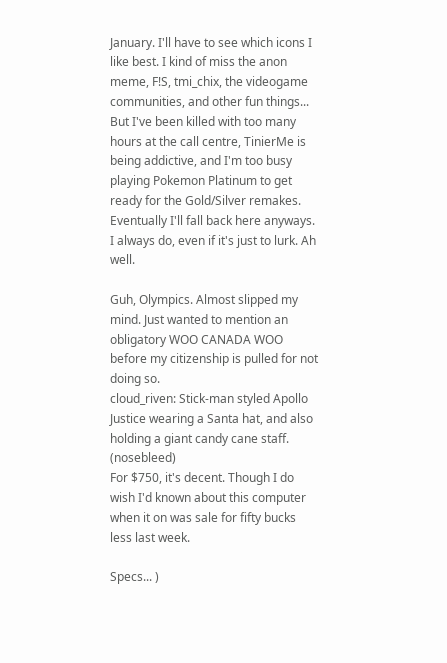January. I'll have to see which icons I like best. I kind of miss the anon meme, F!S, tmi_chix, the videogame communities, and other fun things... But I've been killed with too many hours at the call centre, TinierMe is being addictive, and I'm too busy playing Pokemon Platinum to get ready for the Gold/Silver remakes. Eventually I'll fall back here anyways. I always do, even if it's just to lurk. Ah well.

Guh, Olympics. Almost slipped my mind. Just wanted to mention an obligatory WOO CANADA WOO before my citizenship is pulled for not doing so.
cloud_riven: Stick-man styled Apollo Justice wearing a Santa hat, and also holding a giant candy cane staff. (nosebleed)
For $750, it's decent. Though I do wish I'd known about this computer when it on was sale for fifty bucks less last week.

Specs... )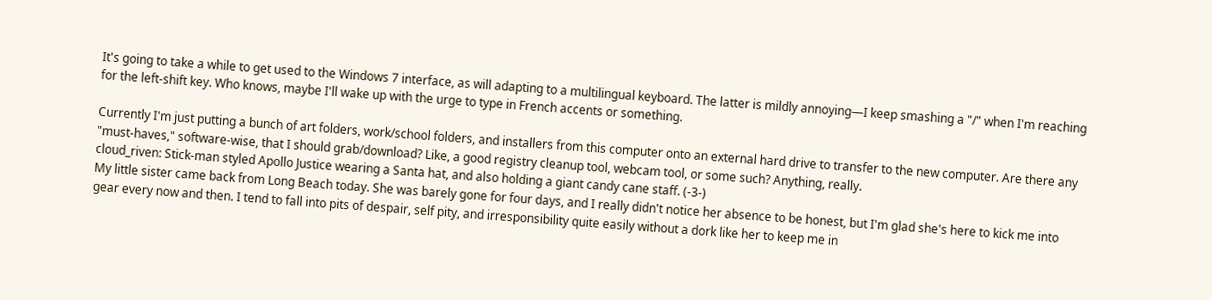It's going to take a while to get used to the Windows 7 interface, as will adapting to a multilingual keyboard. The latter is mildly annoying—I keep smashing a "/" when I'm reaching for the left-shift key. Who knows, maybe I'll wake up with the urge to type in French accents or something.

Currently I'm just putting a bunch of art folders, work/school folders, and installers from this computer onto an external hard drive to transfer to the new computer. Are there any "must-haves," software-wise, that I should grab/download? Like, a good registry cleanup tool, webcam tool, or some such? Anything, really.
cloud_riven: Stick-man styled Apollo Justice wearing a Santa hat, and also holding a giant candy cane staff. (-3-)
My little sister came back from Long Beach today. She was barely gone for four days, and I really didn't notice her absence to be honest, but I'm glad she's here to kick me into gear every now and then. I tend to fall into pits of despair, self pity, and irresponsibility quite easily without a dork like her to keep me in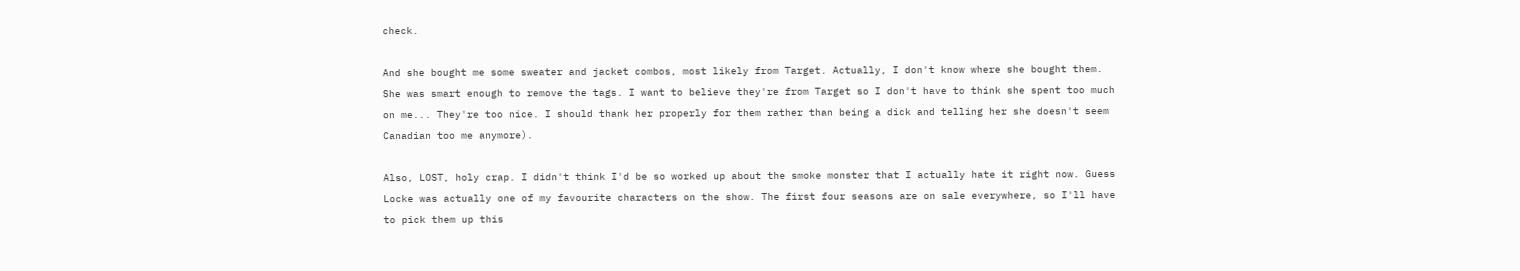check.

And she bought me some sweater and jacket combos, most likely from Target. Actually, I don't know where she bought them. She was smart enough to remove the tags. I want to believe they're from Target so I don't have to think she spent too much on me... They're too nice. I should thank her properly for them rather than being a dick and telling her she doesn't seem Canadian too me anymore).

Also, LOST, holy crap. I didn't think I'd be so worked up about the smoke monster that I actually hate it right now. Guess Locke was actually one of my favourite characters on the show. The first four seasons are on sale everywhere, so I'll have to pick them up this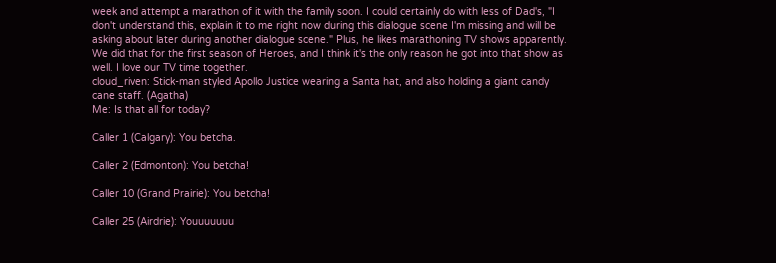week and attempt a marathon of it with the family soon. I could certainly do with less of Dad's, "I don't understand this, explain it to me right now during this dialogue scene I'm missing and will be asking about later during another dialogue scene." Plus, he likes marathoning TV shows apparently. We did that for the first season of Heroes, and I think it's the only reason he got into that show as well. I love our TV time together.
cloud_riven: Stick-man styled Apollo Justice wearing a Santa hat, and also holding a giant candy cane staff. (Agatha)
Me: Is that all for today?

Caller 1 (Calgary): You betcha.

Caller 2 (Edmonton): You betcha!

Caller 10 (Grand Prairie): You betcha!

Caller 25 (Airdrie): Youuuuuuu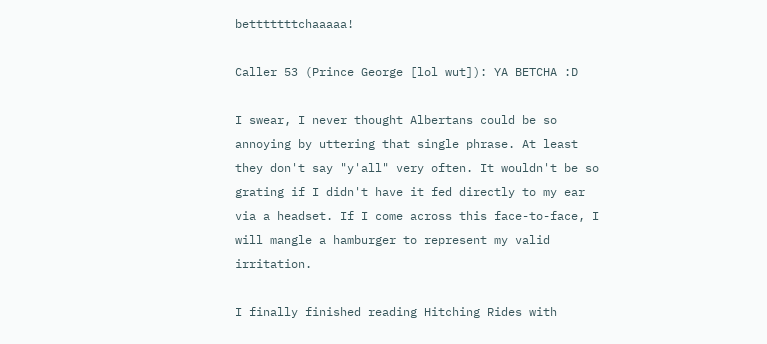betttttttchaaaaa!

Caller 53 (Prince George [lol wut]): YA BETCHA :D

I swear, I never thought Albertans could be so annoying by uttering that single phrase. At least they don't say "y'all" very often. It wouldn't be so grating if I didn't have it fed directly to my ear via a headset. If I come across this face-to-face, I will mangle a hamburger to represent my valid irritation.

I finally finished reading Hitching Rides with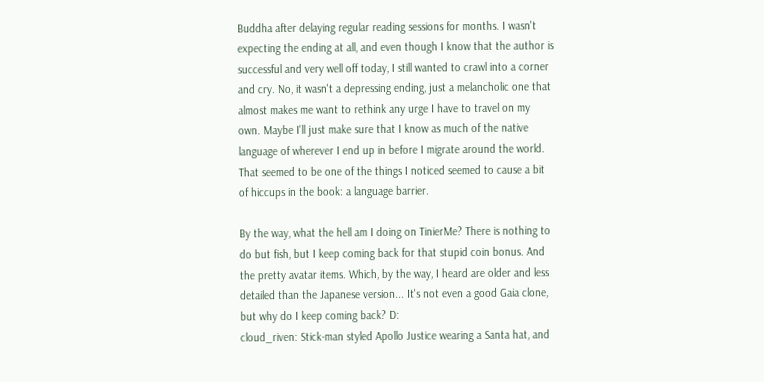Buddha after delaying regular reading sessions for months. I wasn't expecting the ending at all, and even though I know that the author is successful and very well off today, I still wanted to crawl into a corner and cry. No, it wasn't a depressing ending, just a melancholic one that almost makes me want to rethink any urge I have to travel on my own. Maybe I'll just make sure that I know as much of the native language of wherever I end up in before I migrate around the world. That seemed to be one of the things I noticed seemed to cause a bit of hiccups in the book: a language barrier.

By the way, what the hell am I doing on TinierMe? There is nothing to do but fish, but I keep coming back for that stupid coin bonus. And the pretty avatar items. Which, by the way, I heard are older and less detailed than the Japanese version... It's not even a good Gaia clone, but why do I keep coming back? D:
cloud_riven: Stick-man styled Apollo Justice wearing a Santa hat, and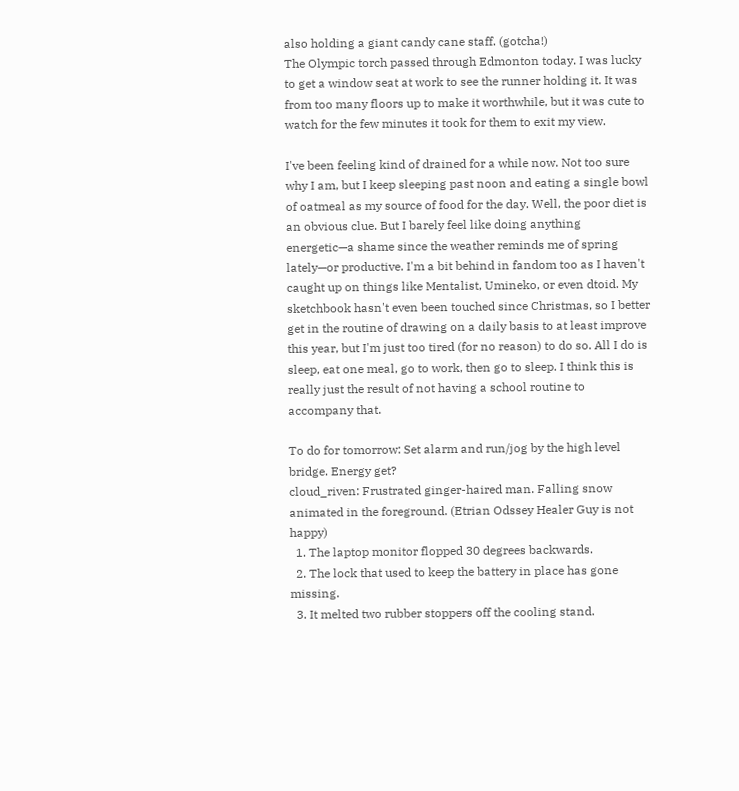also holding a giant candy cane staff. (gotcha!)
The Olympic torch passed through Edmonton today. I was lucky to get a window seat at work to see the runner holding it. It was from too many floors up to make it worthwhile, but it was cute to watch for the few minutes it took for them to exit my view.

I've been feeling kind of drained for a while now. Not too sure why I am, but I keep sleeping past noon and eating a single bowl of oatmeal as my source of food for the day. Well, the poor diet is an obvious clue. But I barely feel like doing anything energetic—a shame since the weather reminds me of spring lately—or productive. I'm a bit behind in fandom too as I haven't caught up on things like Mentalist, Umineko, or even dtoid. My sketchbook hasn't even been touched since Christmas, so I better get in the routine of drawing on a daily basis to at least improve this year, but I'm just too tired (for no reason) to do so. All I do is sleep, eat one meal, go to work, then go to sleep. I think this is really just the result of not having a school routine to accompany that.

To do for tomorrow: Set alarm and run/jog by the high level bridge. Energy get?
cloud_riven: Frustrated ginger-haired man. Falling snow animated in the foreground. (Etrian Odssey Healer Guy is not happy)
  1. The laptop monitor flopped 30 degrees backwards.
  2. The lock that used to keep the battery in place has gone missing.
  3. It melted two rubber stoppers off the cooling stand.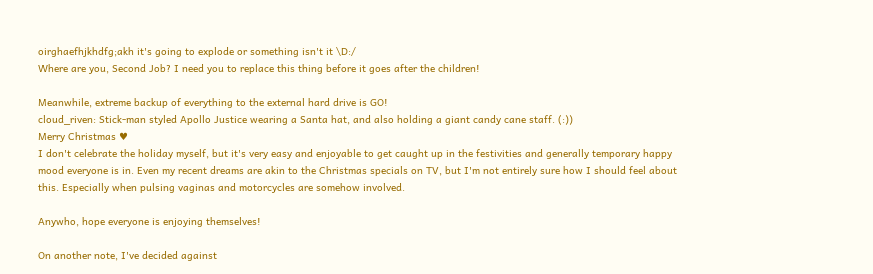oirghaefhjkhdfg;akh it's going to explode or something isn't it \D:/
Where are you, Second Job? I need you to replace this thing before it goes after the children!

Meanwhile, extreme backup of everything to the external hard drive is GO!
cloud_riven: Stick-man styled Apollo Justice wearing a Santa hat, and also holding a giant candy cane staff. (:))
Merry Christmas ♥
I don't celebrate the holiday myself, but it's very easy and enjoyable to get caught up in the festivities and generally temporary happy mood everyone is in. Even my recent dreams are akin to the Christmas specials on TV, but I'm not entirely sure how I should feel about this. Especially when pulsing vaginas and motorcycles are somehow involved.

Anywho, hope everyone is enjoying themselves!

On another note, I've decided against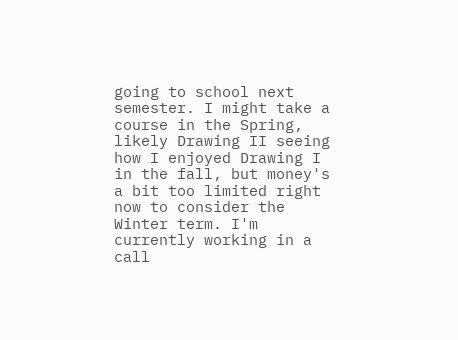going to school next semester. I might take a course in the Spring, likely Drawing II seeing how I enjoyed Drawing I in the fall, but money's a bit too limited right now to consider the Winter term. I'm currently working in a call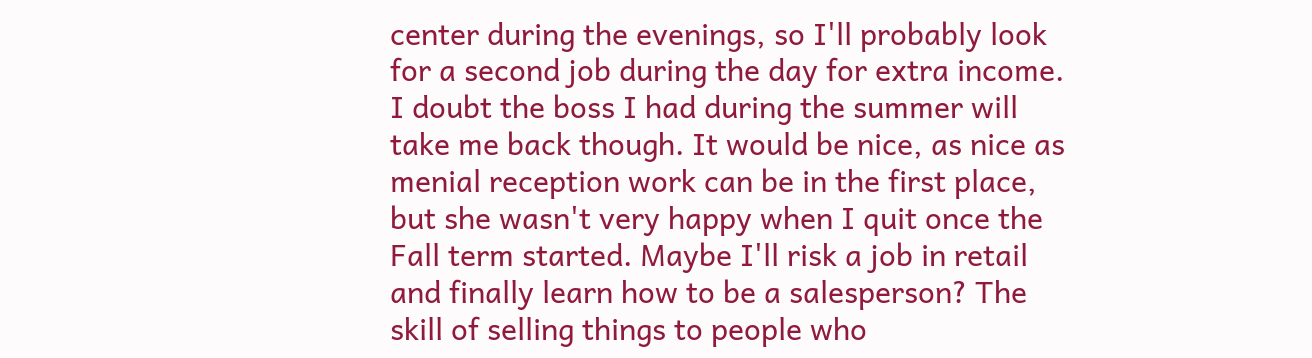center during the evenings, so I'll probably look for a second job during the day for extra income. I doubt the boss I had during the summer will take me back though. It would be nice, as nice as menial reception work can be in the first place, but she wasn't very happy when I quit once the Fall term started. Maybe I'll risk a job in retail and finally learn how to be a salesperson? The skill of selling things to people who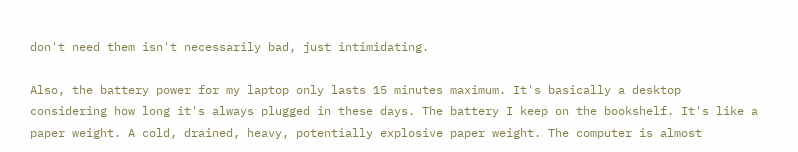don't need them isn't necessarily bad, just intimidating.

Also, the battery power for my laptop only lasts 15 minutes maximum. It's basically a desktop considering how long it's always plugged in these days. The battery I keep on the bookshelf. It's like a paper weight. A cold, drained, heavy, potentially explosive paper weight. The computer is almost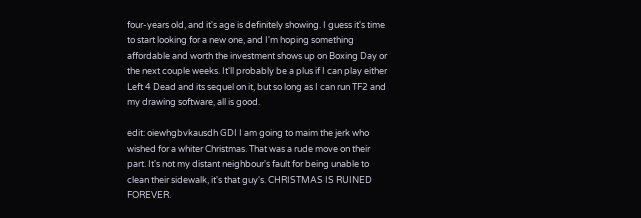four-years old, and it's age is definitely showing. I guess it's time to start looking for a new one, and I'm hoping something affordable and worth the investment shows up on Boxing Day or the next couple weeks. It'll probably be a plus if I can play either Left 4 Dead and its sequel on it, but so long as I can run TF2 and my drawing software, all is good.

edit: oiewhgbvkausdh GDI I am going to maim the jerk who wished for a whiter Christmas. That was a rude move on their part. It's not my distant neighbour's fault for being unable to clean their sidewalk, it's that guy's. CHRISTMAS IS RUINED FOREVER.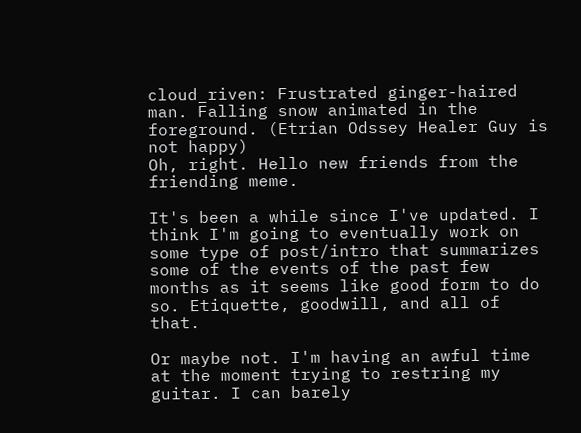cloud_riven: Frustrated ginger-haired man. Falling snow animated in the foreground. (Etrian Odssey Healer Guy is not happy)
Oh, right. Hello new friends from the friending meme.

It's been a while since I've updated. I think I'm going to eventually work on some type of post/intro that summarizes some of the events of the past few months as it seems like good form to do so. Etiquette, goodwill, and all of that.

Or maybe not. I'm having an awful time at the moment trying to restring my guitar. I can barely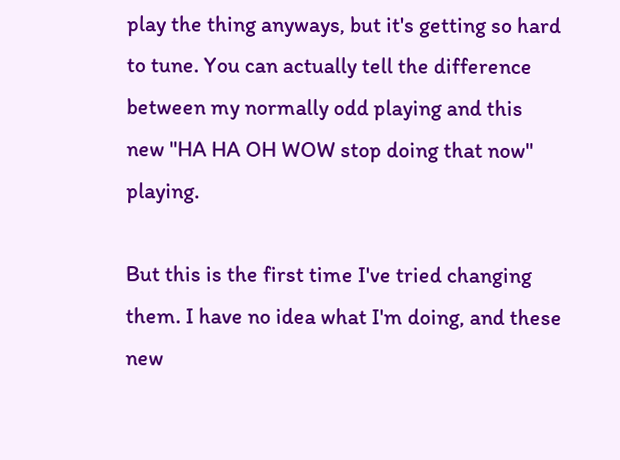play the thing anyways, but it's getting so hard to tune. You can actually tell the difference between my normally odd playing and this new "HA HA OH WOW stop doing that now" playing.

But this is the first time I've tried changing them. I have no idea what I'm doing, and these new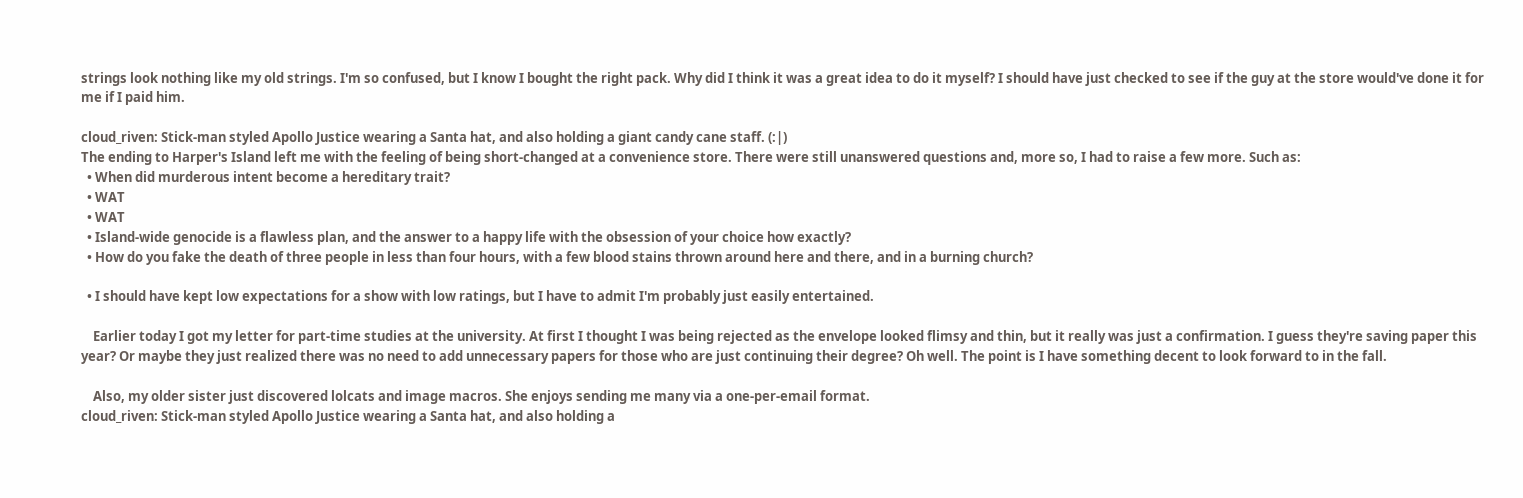strings look nothing like my old strings. I'm so confused, but I know I bought the right pack. Why did I think it was a great idea to do it myself? I should have just checked to see if the guy at the store would've done it for me if I paid him.

cloud_riven: Stick-man styled Apollo Justice wearing a Santa hat, and also holding a giant candy cane staff. (:|)
The ending to Harper's Island left me with the feeling of being short-changed at a convenience store. There were still unanswered questions and, more so, I had to raise a few more. Such as:
  • When did murderous intent become a hereditary trait?
  • WAT
  • WAT
  • Island-wide genocide is a flawless plan, and the answer to a happy life with the obsession of your choice how exactly?
  • How do you fake the death of three people in less than four hours, with a few blood stains thrown around here and there, and in a burning church?

  • I should have kept low expectations for a show with low ratings, but I have to admit I'm probably just easily entertained.

    Earlier today I got my letter for part-time studies at the university. At first I thought I was being rejected as the envelope looked flimsy and thin, but it really was just a confirmation. I guess they're saving paper this year? Or maybe they just realized there was no need to add unnecessary papers for those who are just continuing their degree? Oh well. The point is I have something decent to look forward to in the fall.

    Also, my older sister just discovered lolcats and image macros. She enjoys sending me many via a one-per-email format.
cloud_riven: Stick-man styled Apollo Justice wearing a Santa hat, and also holding a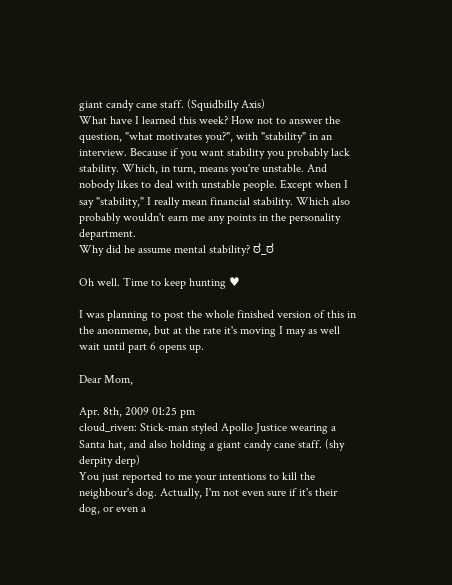giant candy cane staff. (Squidbilly Axis)
What have I learned this week? How not to answer the question, "what motivates you?", with "stability" in an interview. Because if you want stability you probably lack stability. Which, in turn, means you're unstable. And nobody likes to deal with unstable people. Except when I say "stability," I really mean financial stability. Which also probably wouldn't earn me any points in the personality department.
Why did he assume mental stability? ಠ_ಠ

Oh well. Time to keep hunting ♥

I was planning to post the whole finished version of this in the anonmeme, but at the rate it's moving I may as well wait until part 6 opens up.

Dear Mom,

Apr. 8th, 2009 01:25 pm
cloud_riven: Stick-man styled Apollo Justice wearing a Santa hat, and also holding a giant candy cane staff. (shy derpity derp)
You just reported to me your intentions to kill the neighbour's dog. Actually, I'm not even sure if it's their dog, or even a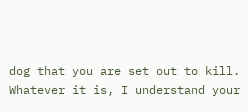dog that you are set out to kill. Whatever it is, I understand your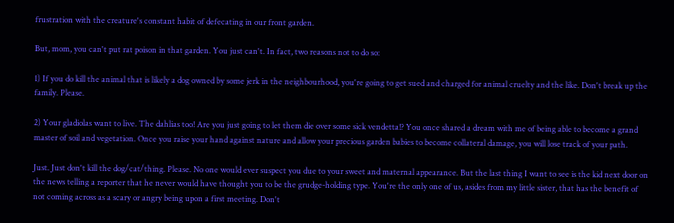frustration with the creature's constant habit of defecating in our front garden.

But, mom, you can't put rat poison in that garden. You just can't. In fact, two reasons not to do so:

1) If you do kill the animal that is likely a dog owned by some jerk in the neighbourhood, you're going to get sued and charged for animal cruelty and the like. Don't break up the family. Please.

2) Your gladiolas want to live. The dahlias too! Are you just going to let them die over some sick vendetta!? You once shared a dream with me of being able to become a grand master of soil and vegetation. Once you raise your hand against nature and allow your precious garden babies to become collateral damage, you will lose track of your path.

Just. Just don't kill the dog/cat/thing. Please. No one would ever suspect you due to your sweet and maternal appearance. But the last thing I want to see is the kid next door on the news telling a reporter that he never would have thought you to be the grudge-holding type. You're the only one of us, asides from my little sister, that has the benefit of not coming across as a scary or angry being upon a first meeting. Don't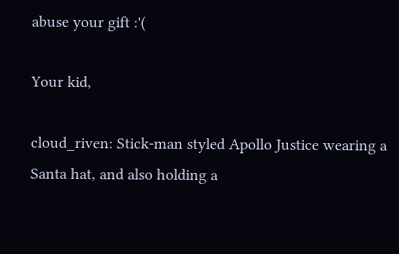abuse your gift :'(

Your kid,

cloud_riven: Stick-man styled Apollo Justice wearing a Santa hat, and also holding a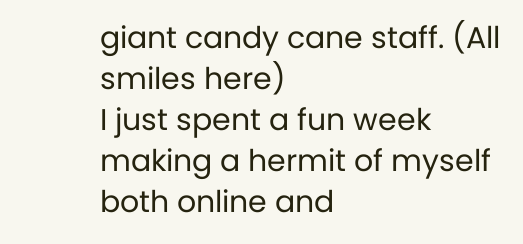giant candy cane staff. (All smiles here)
I just spent a fun week making a hermit of myself both online and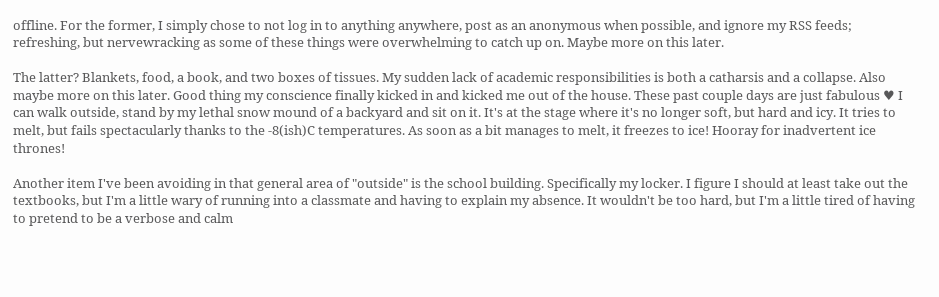offline. For the former, I simply chose to not log in to anything anywhere, post as an anonymous when possible, and ignore my RSS feeds; refreshing, but nervewracking as some of these things were overwhelming to catch up on. Maybe more on this later.

The latter? Blankets, food, a book, and two boxes of tissues. My sudden lack of academic responsibilities is both a catharsis and a collapse. Also maybe more on this later. Good thing my conscience finally kicked in and kicked me out of the house. These past couple days are just fabulous ♥ I can walk outside, stand by my lethal snow mound of a backyard and sit on it. It's at the stage where it's no longer soft, but hard and icy. It tries to melt, but fails spectacularly thanks to the -8(ish)C temperatures. As soon as a bit manages to melt, it freezes to ice! Hooray for inadvertent ice thrones!

Another item I've been avoiding in that general area of "outside" is the school building. Specifically my locker. I figure I should at least take out the textbooks, but I'm a little wary of running into a classmate and having to explain my absence. It wouldn't be too hard, but I'm a little tired of having to pretend to be a verbose and calm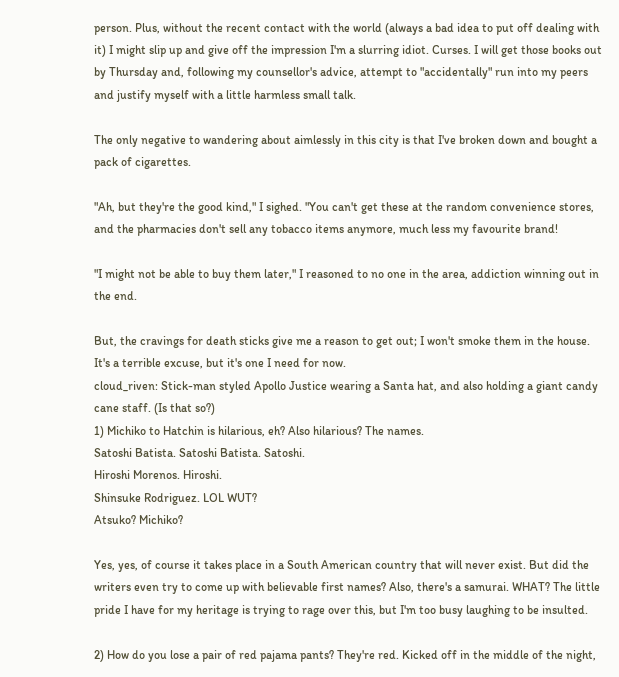person. Plus, without the recent contact with the world (always a bad idea to put off dealing with it) I might slip up and give off the impression I'm a slurring idiot. Curses. I will get those books out by Thursday and, following my counsellor's advice, attempt to "accidentally" run into my peers and justify myself with a little harmless small talk.

The only negative to wandering about aimlessly in this city is that I've broken down and bought a pack of cigarettes.

"Ah, but they're the good kind," I sighed. "You can't get these at the random convenience stores, and the pharmacies don't sell any tobacco items anymore, much less my favourite brand!

"I might not be able to buy them later," I reasoned to no one in the area, addiction winning out in the end.

But, the cravings for death sticks give me a reason to get out; I won't smoke them in the house. It's a terrible excuse, but it's one I need for now.
cloud_riven: Stick-man styled Apollo Justice wearing a Santa hat, and also holding a giant candy cane staff. (Is that so?)
1) Michiko to Hatchin is hilarious, eh? Also hilarious? The names.
Satoshi Batista. Satoshi Batista. Satoshi.
Hiroshi Morenos. Hiroshi.
Shinsuke Rodriguez. LOL WUT?
Atsuko? Michiko?

Yes, yes, of course it takes place in a South American country that will never exist. But did the writers even try to come up with believable first names? Also, there's a samurai. WHAT? The little pride I have for my heritage is trying to rage over this, but I'm too busy laughing to be insulted.

2) How do you lose a pair of red pajama pants? They're red. Kicked off in the middle of the night,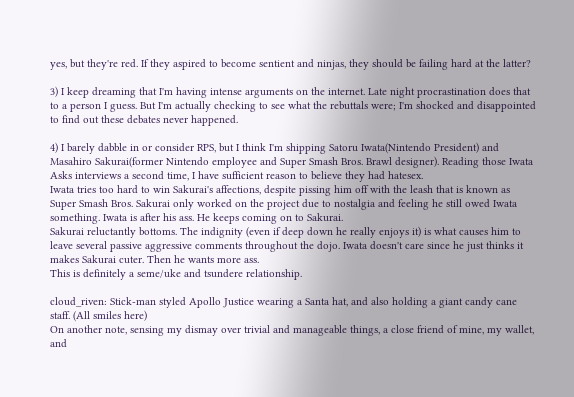yes, but they're red. If they aspired to become sentient and ninjas, they should be failing hard at the latter?

3) I keep dreaming that I'm having intense arguments on the internet. Late night procrastination does that to a person I guess. But I'm actually checking to see what the rebuttals were; I'm shocked and disappointed to find out these debates never happened.

4) I barely dabble in or consider RPS, but I think I'm shipping Satoru Iwata(Nintendo President) and Masahiro Sakurai(former Nintendo employee and Super Smash Bros. Brawl designer). Reading those Iwata Asks interviews a second time, I have sufficient reason to believe they had hatesex.
Iwata tries too hard to win Sakurai's affections, despite pissing him off with the leash that is known as Super Smash Bros. Sakurai only worked on the project due to nostalgia and feeling he still owed Iwata something. Iwata is after his ass. He keeps coming on to Sakurai.
Sakurai reluctantly bottoms. The indignity (even if deep down he really enjoys it) is what causes him to leave several passive aggressive comments throughout the dojo. Iwata doesn't care since he just thinks it makes Sakurai cuter. Then he wants more ass.
This is definitely a seme/uke and tsundere relationship.

cloud_riven: Stick-man styled Apollo Justice wearing a Santa hat, and also holding a giant candy cane staff. (All smiles here)
On another note, sensing my dismay over trivial and manageable things, a close friend of mine, my wallet, and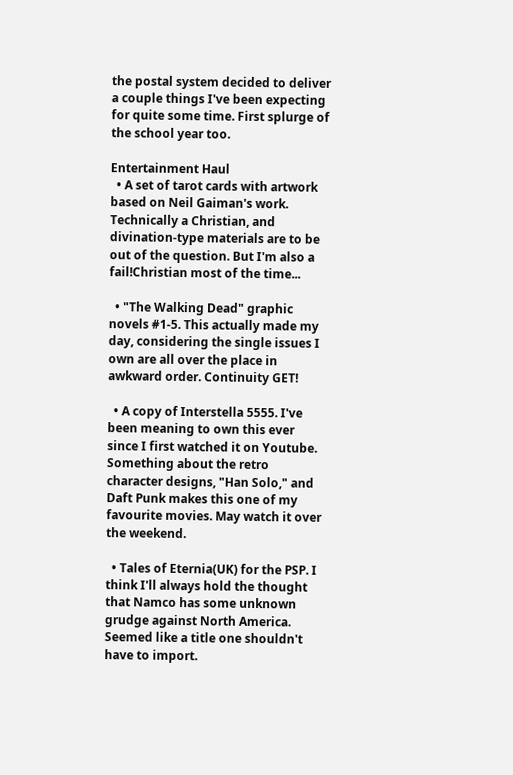the postal system decided to deliver a couple things I've been expecting for quite some time. First splurge of the school year too.

Entertainment Haul
  • A set of tarot cards with artwork based on Neil Gaiman's work. Technically a Christian, and divination-type materials are to be out of the question. But I'm also a fail!Christian most of the time...

  • "The Walking Dead" graphic novels #1-5. This actually made my day, considering the single issues I own are all over the place in awkward order. Continuity GET!

  • A copy of Interstella 5555. I've been meaning to own this ever since I first watched it on Youtube. Something about the retro character designs, "Han Solo," and Daft Punk makes this one of my favourite movies. May watch it over the weekend.

  • Tales of Eternia(UK) for the PSP. I think I'll always hold the thought that Namco has some unknown grudge against North America. Seemed like a title one shouldn't have to import.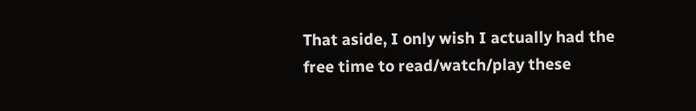That aside, I only wish I actually had the free time to read/watch/play these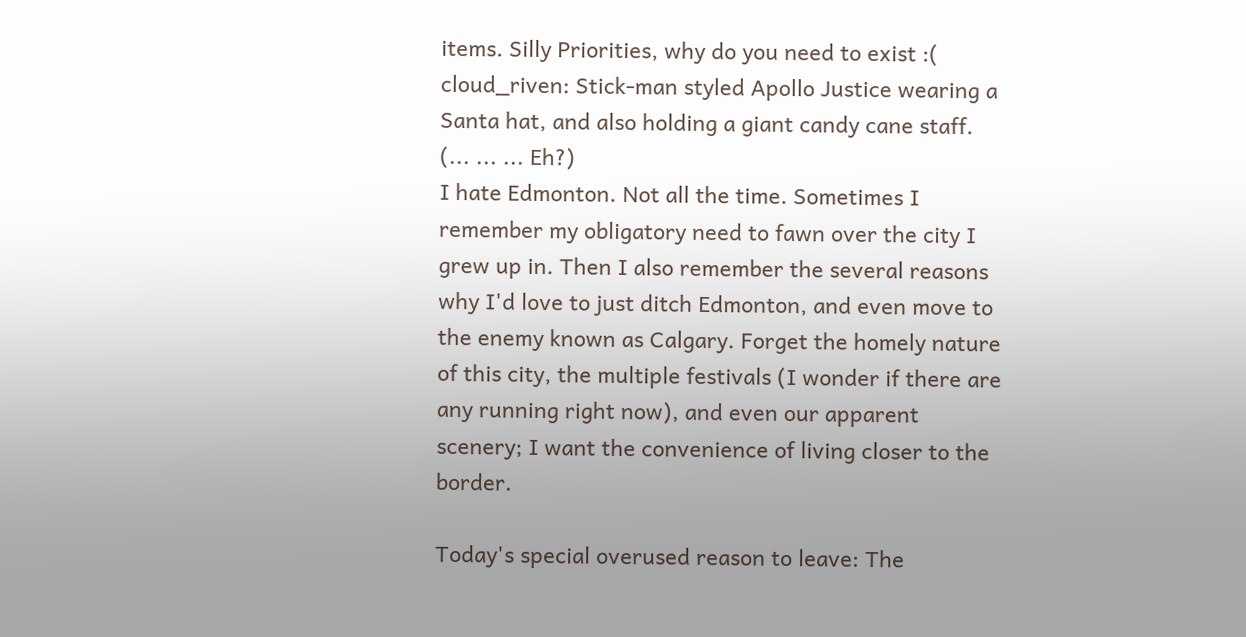items. Silly Priorities, why do you need to exist :(
cloud_riven: Stick-man styled Apollo Justice wearing a Santa hat, and also holding a giant candy cane staff. (... ... ... Eh?)
I hate Edmonton. Not all the time. Sometimes I remember my obligatory need to fawn over the city I grew up in. Then I also remember the several reasons why I'd love to just ditch Edmonton, and even move to the enemy known as Calgary. Forget the homely nature of this city, the multiple festivals (I wonder if there are any running right now), and even our apparent scenery; I want the convenience of living closer to the border.

Today's special overused reason to leave: The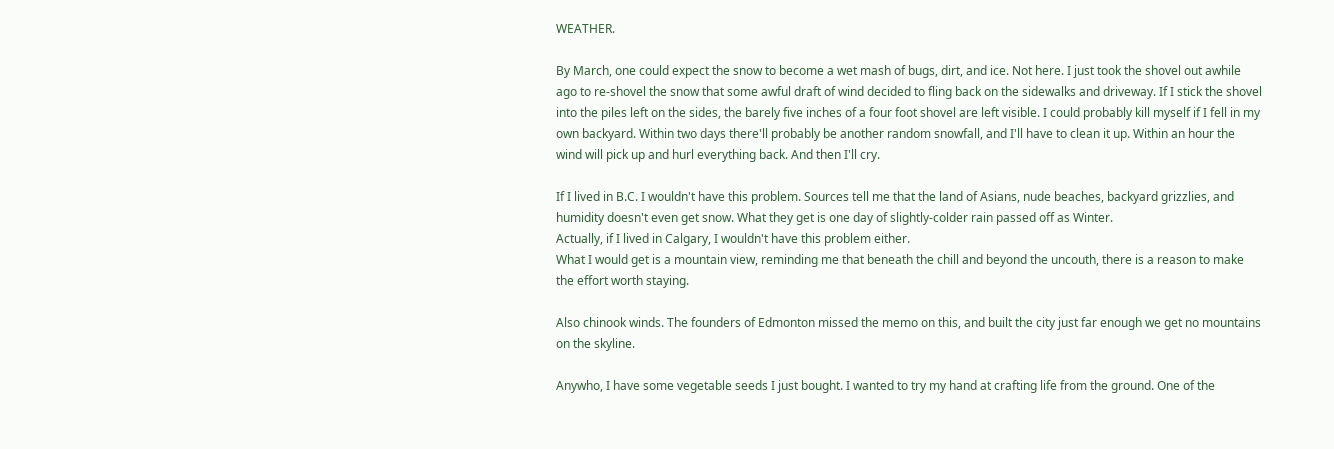WEATHER.

By March, one could expect the snow to become a wet mash of bugs, dirt, and ice. Not here. I just took the shovel out awhile ago to re-shovel the snow that some awful draft of wind decided to fling back on the sidewalks and driveway. If I stick the shovel into the piles left on the sides, the barely five inches of a four foot shovel are left visible. I could probably kill myself if I fell in my own backyard. Within two days there'll probably be another random snowfall, and I'll have to clean it up. Within an hour the wind will pick up and hurl everything back. And then I'll cry.

If I lived in B.C. I wouldn't have this problem. Sources tell me that the land of Asians, nude beaches, backyard grizzlies, and humidity doesn't even get snow. What they get is one day of slightly-colder rain passed off as Winter.
Actually, if I lived in Calgary, I wouldn't have this problem either.
What I would get is a mountain view, reminding me that beneath the chill and beyond the uncouth, there is a reason to make the effort worth staying.

Also chinook winds. The founders of Edmonton missed the memo on this, and built the city just far enough we get no mountains on the skyline.

Anywho, I have some vegetable seeds I just bought. I wanted to try my hand at crafting life from the ground. One of the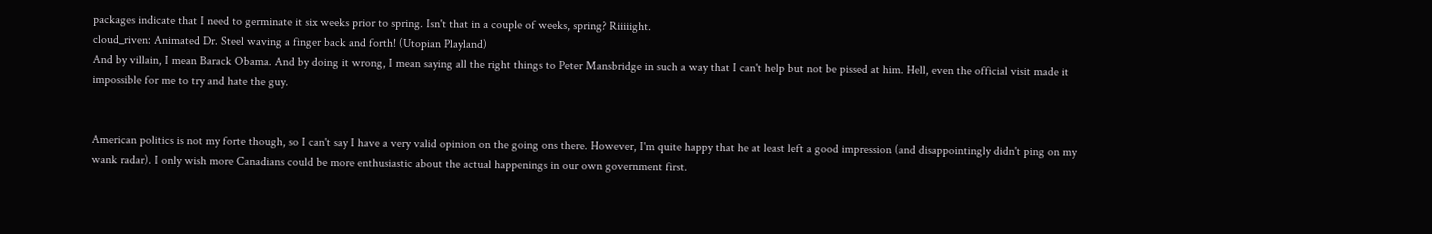packages indicate that I need to germinate it six weeks prior to spring. Isn't that in a couple of weeks, spring? Riiiiight.
cloud_riven: Animated Dr. Steel waving a finger back and forth! (Utopian Playland)
And by villain, I mean Barack Obama. And by doing it wrong, I mean saying all the right things to Peter Mansbridge in such a way that I can't help but not be pissed at him. Hell, even the official visit made it impossible for me to try and hate the guy.


American politics is not my forte though, so I can't say I have a very valid opinion on the going ons there. However, I'm quite happy that he at least left a good impression (and disappointingly didn't ping on my wank radar). I only wish more Canadians could be more enthusiastic about the actual happenings in our own government first.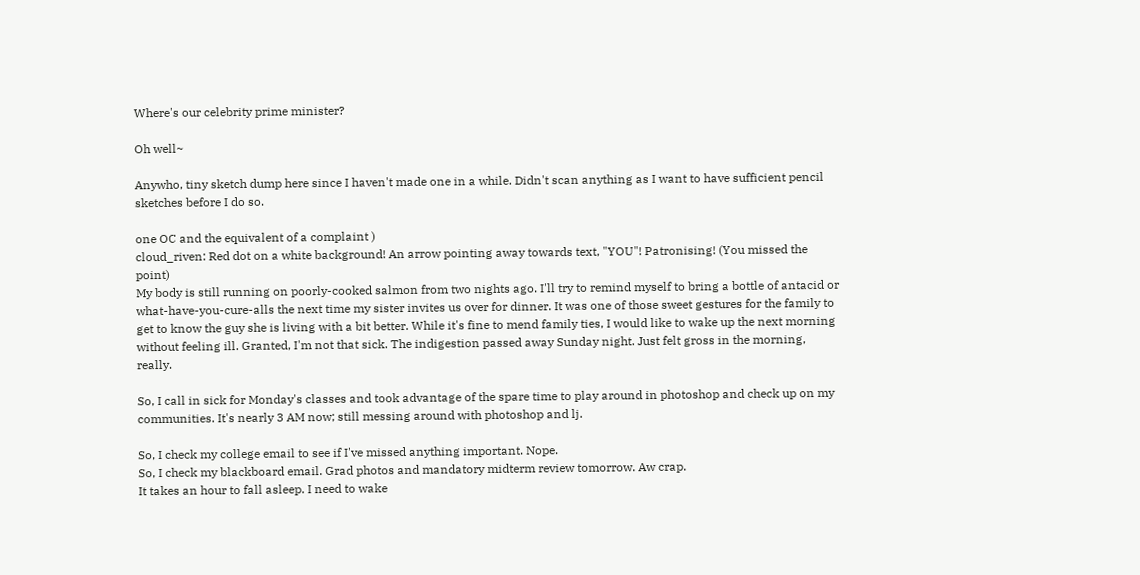Where's our celebrity prime minister?

Oh well~

Anywho, tiny sketch dump here since I haven't made one in a while. Didn't scan anything as I want to have sufficient pencil sketches before I do so.

one OC and the equivalent of a complaint )
cloud_riven: Red dot on a white background! An arrow pointing away towards text, "YOU"! Patronising! (You missed the point)
My body is still running on poorly-cooked salmon from two nights ago. I'll try to remind myself to bring a bottle of antacid or what-have-you-cure-alls the next time my sister invites us over for dinner. It was one of those sweet gestures for the family to get to know the guy she is living with a bit better. While it's fine to mend family ties, I would like to wake up the next morning without feeling ill. Granted, I'm not that sick. The indigestion passed away Sunday night. Just felt gross in the morning, really.

So, I call in sick for Monday's classes and took advantage of the spare time to play around in photoshop and check up on my communities. It's nearly 3 AM now; still messing around with photoshop and lj.

So, I check my college email to see if I've missed anything important. Nope.
So, I check my blackboard email. Grad photos and mandatory midterm review tomorrow. Aw crap.
It takes an hour to fall asleep. I need to wake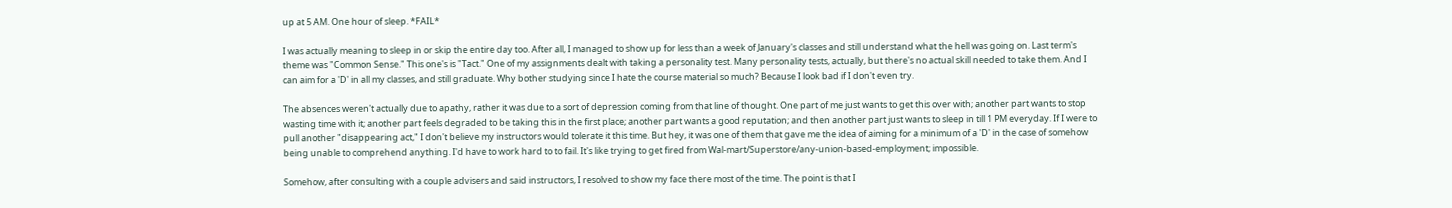up at 5 AM. One hour of sleep. *FAIL*

I was actually meaning to sleep in or skip the entire day too. After all, I managed to show up for less than a week of January's classes and still understand what the hell was going on. Last term's theme was "Common Sense." This one's is "Tact." One of my assignments dealt with taking a personality test. Many personality tests, actually, but there's no actual skill needed to take them. And I can aim for a 'D' in all my classes, and still graduate. Why bother studying since I hate the course material so much? Because I look bad if I don't even try.

The absences weren't actually due to apathy, rather it was due to a sort of depression coming from that line of thought. One part of me just wants to get this over with; another part wants to stop wasting time with it; another part feels degraded to be taking this in the first place; another part wants a good reputation; and then another part just wants to sleep in till 1 PM everyday. If I were to pull another "disappearing act," I don't believe my instructors would tolerate it this time. But hey, it was one of them that gave me the idea of aiming for a minimum of a 'D' in the case of somehow being unable to comprehend anything. I'd have to work hard to to fail. It's like trying to get fired from Wal-mart/Superstore/any-union-based-employment; impossible.

Somehow, after consulting with a couple advisers and said instructors, I resolved to show my face there most of the time. The point is that I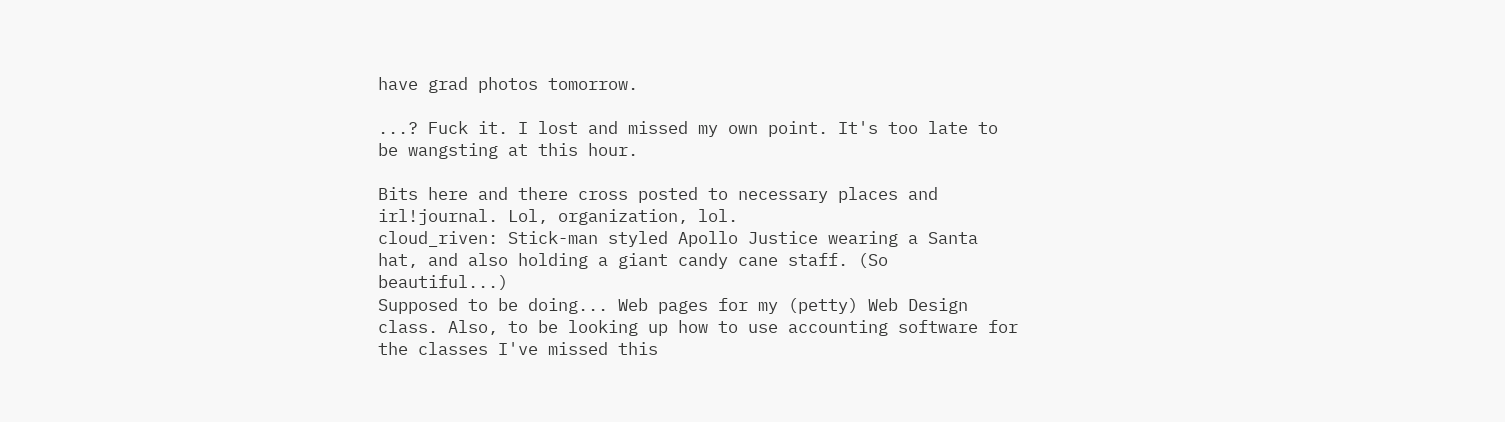have grad photos tomorrow.

...? Fuck it. I lost and missed my own point. It's too late to be wangsting at this hour.

Bits here and there cross posted to necessary places and irl!journal. Lol, organization, lol.
cloud_riven: Stick-man styled Apollo Justice wearing a Santa hat, and also holding a giant candy cane staff. (So beautiful...)
Supposed to be doing... Web pages for my (petty) Web Design class. Also, to be looking up how to use accounting software for the classes I've missed this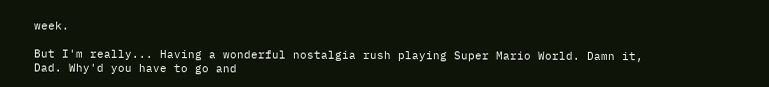week.

But I'm really... Having a wonderful nostalgia rush playing Super Mario World. Damn it, Dad. Why'd you have to go and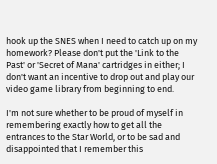hook up the SNES when I need to catch up on my homework? Please don't put the 'Link to the Past' or 'Secret of Mana' cartridges in either; I don't want an incentive to drop out and play our video game library from beginning to end.

I'm not sure whether to be proud of myself in remembering exactly how to get all the entrances to the Star World, or to be sad and disappointed that I remember this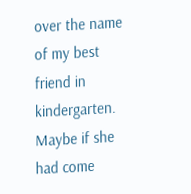over the name of my best friend in kindergarten. Maybe if she had come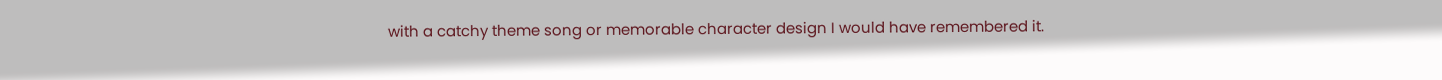with a catchy theme song or memorable character design I would have remembered it.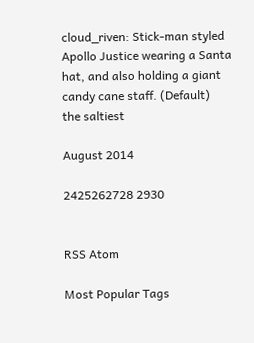cloud_riven: Stick-man styled Apollo Justice wearing a Santa hat, and also holding a giant candy cane staff. (Default)
the saltiest

August 2014

2425262728 2930


RSS Atom

Most Popular Tags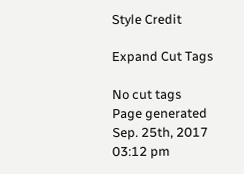Style Credit

Expand Cut Tags

No cut tags
Page generated Sep. 25th, 2017 03:12 pm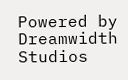Powered by Dreamwidth Studios